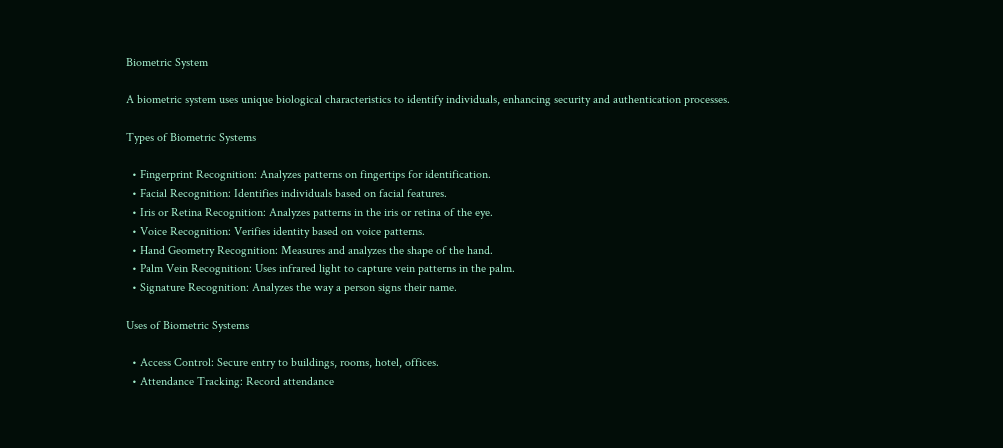Biometric System

A biometric system uses unique biological characteristics to identify individuals, enhancing security and authentication processes.

Types of Biometric Systems

  • Fingerprint Recognition: Analyzes patterns on fingertips for identification.
  • Facial Recognition: Identifies individuals based on facial features.
  • Iris or Retina Recognition: Analyzes patterns in the iris or retina of the eye.
  • Voice Recognition: Verifies identity based on voice patterns.
  • Hand Geometry Recognition: Measures and analyzes the shape of the hand.
  • Palm Vein Recognition: Uses infrared light to capture vein patterns in the palm.
  • Signature Recognition: Analyzes the way a person signs their name.

Uses of Biometric Systems

  • Access Control: Secure entry to buildings, rooms, hotel, offices.
  • Attendance Tracking: Record attendance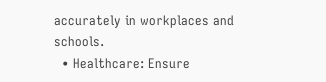accurately in workplaces and schools.
  • Healthcare: Ensure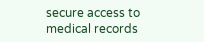secure access to medical records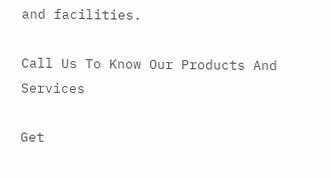and facilities.

Call Us To Know Our Products And Services

Get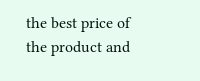the best price of the product and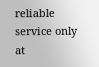reliable service only at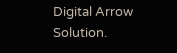Digital Arrow Solution.